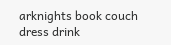arknights book couch dress drink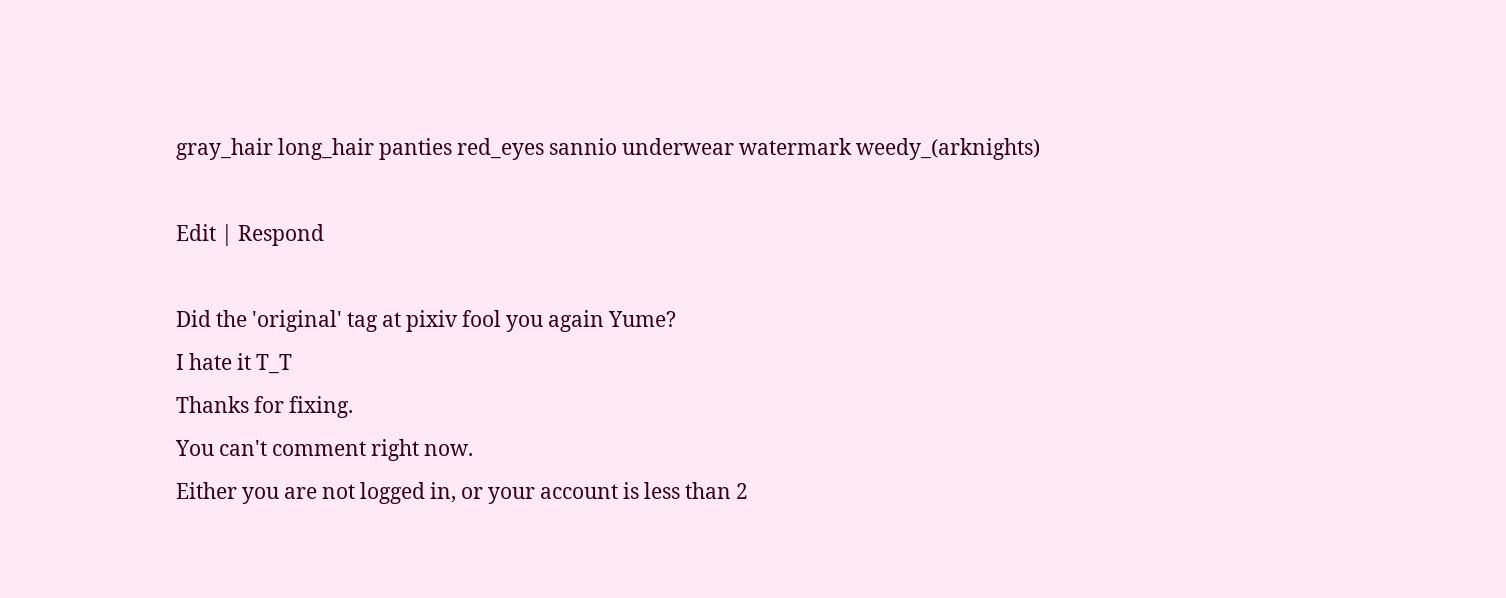gray_hair long_hair panties red_eyes sannio underwear watermark weedy_(arknights)

Edit | Respond

Did the 'original' tag at pixiv fool you again Yume?
I hate it T_T
Thanks for fixing.
You can't comment right now.
Either you are not logged in, or your account is less than 2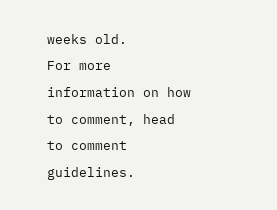weeks old.
For more information on how to comment, head to comment guidelines.